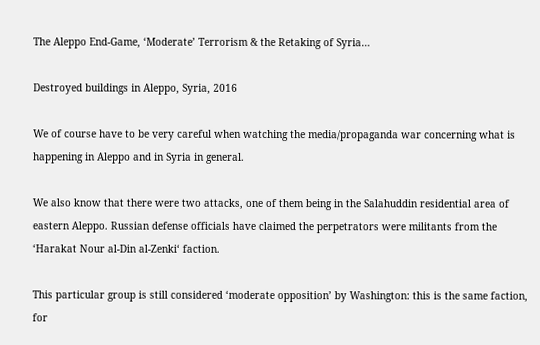The Aleppo End-Game, ‘Moderate’ Terrorism & the Retaking of Syria…

Destroyed buildings in Aleppo, Syria, 2016

We of course have to be very careful when watching the media/propaganda war concerning what is happening in Aleppo and in Syria in general.

We also know that there were two attacks, one of them being in the Salahuddin residential area of eastern Aleppo. Russian defense officials have claimed the perpetrators were militants from the ‘Harakat Nour al-Din al-Zenki‘ faction.

This particular group is still considered ‘moderate opposition’ by Washington: this is the same faction, for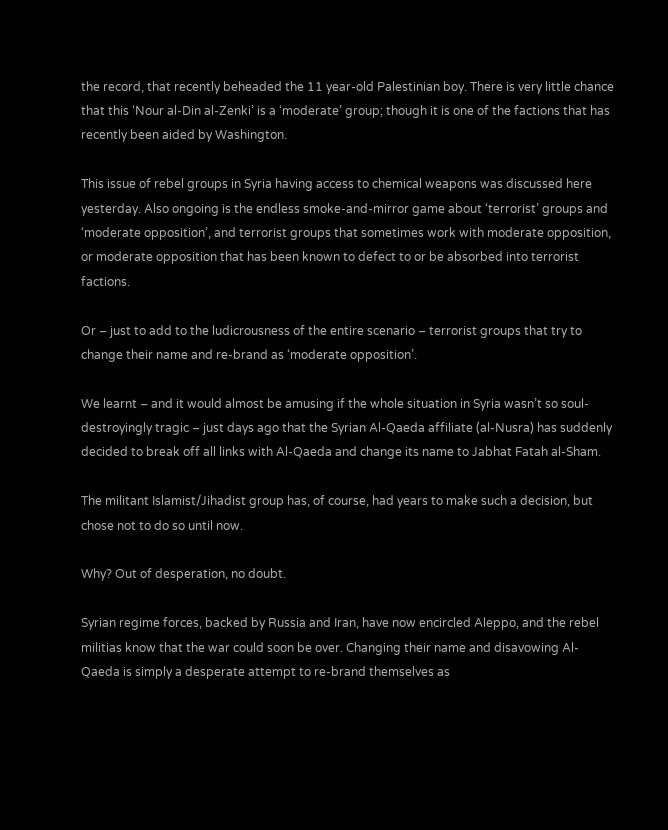the record, that recently beheaded the 11 year-old Palestinian boy. There is very little chance that this ‘Nour al-Din al-Zenki’ is a ‘moderate’ group; though it is one of the factions that has recently been aided by Washington.

This issue of rebel groups in Syria having access to chemical weapons was discussed here yesterday. Also ongoing is the endless smoke-and-mirror game about ‘terrorist’ groups and ‘moderate opposition’, and terrorist groups that sometimes work with moderate opposition, or moderate opposition that has been known to defect to or be absorbed into terrorist factions.

Or – just to add to the ludicrousness of the entire scenario – terrorist groups that try to change their name and re-brand as ‘moderate opposition’.

We learnt – and it would almost be amusing if the whole situation in Syria wasn’t so soul-destroyingly tragic – just days ago that the Syrian Al-Qaeda affiliate (al-Nusra) has suddenly decided to break off all links with Al-Qaeda and change its name to Jabhat Fatah al-Sham.

The militant Islamist/Jihadist group has, of course, had years to make such a decision, but chose not to do so until now.

Why? Out of desperation, no doubt.

Syrian regime forces, backed by Russia and Iran, have now encircled Aleppo, and the rebel militias know that the war could soon be over. Changing their name and disavowing Al-Qaeda is simply a desperate attempt to re-brand themselves as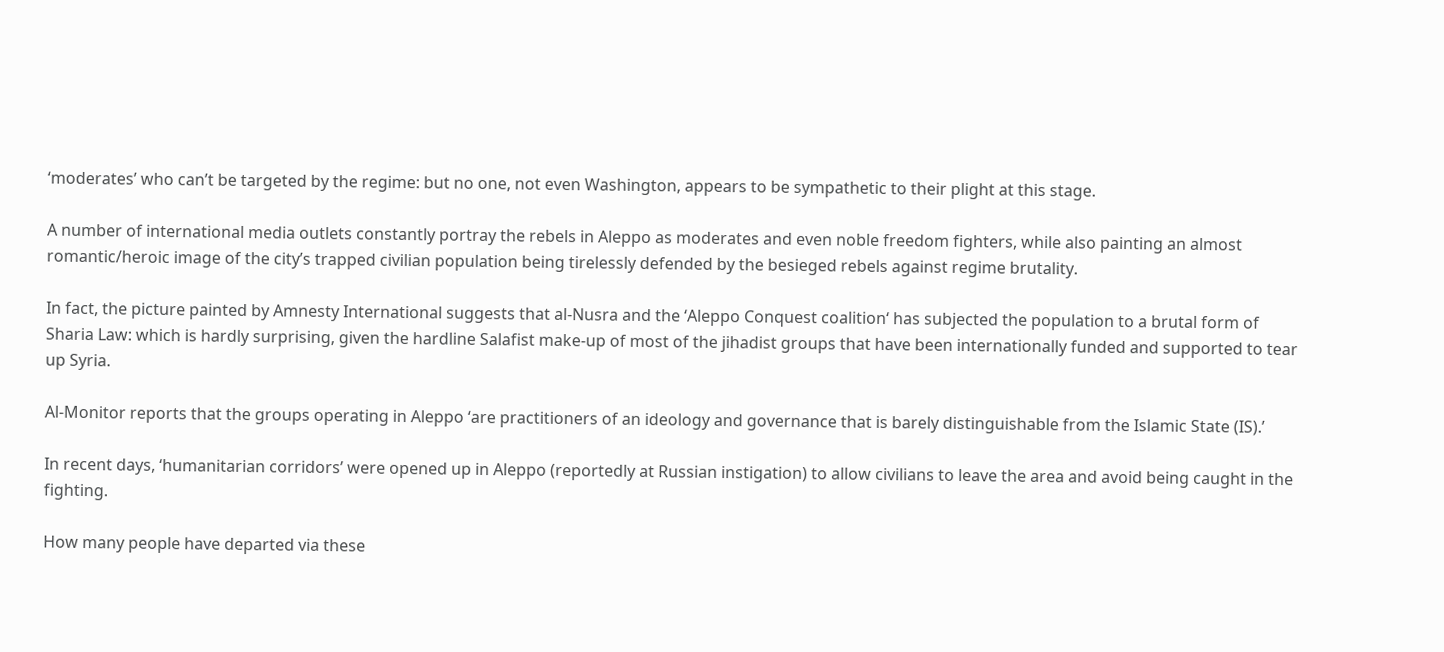‘moderates’ who can’t be targeted by the regime: but no one, not even Washington, appears to be sympathetic to their plight at this stage.

A number of international media outlets constantly portray the rebels in Aleppo as moderates and even noble freedom fighters, while also painting an almost romantic/heroic image of the city’s trapped civilian population being tirelessly defended by the besieged rebels against regime brutality.

In fact, the picture painted by Amnesty International suggests that al-Nusra and the ‘Aleppo Conquest coalition‘ has subjected the population to a brutal form of Sharia Law: which is hardly surprising, given the hardline Salafist make-up of most of the jihadist groups that have been internationally funded and supported to tear up Syria.

Al-Monitor reports that the groups operating in Aleppo ‘are practitioners of an ideology and governance that is barely distinguishable from the Islamic State (IS).’

In recent days, ‘humanitarian corridors’ were opened up in Aleppo (reportedly at Russian instigation) to allow civilians to leave the area and avoid being caught in the fighting.

How many people have departed via these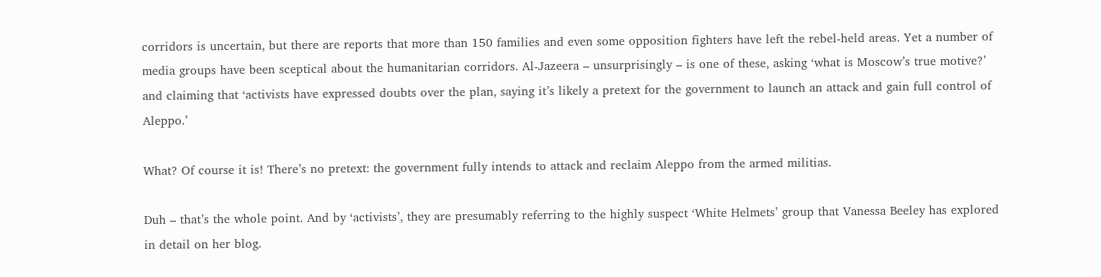corridors is uncertain, but there are reports that more than 150 families and even some opposition fighters have left the rebel-held areas. Yet a number of media groups have been sceptical about the humanitarian corridors. Al-Jazeera – unsurprisingly – is one of these, asking ‘what is Moscow’s true motive?’ and claiming that ‘activists have expressed doubts over the plan, saying it’s likely a pretext for the government to launch an attack and gain full control of Aleppo.’

What? Of course it is! There’s no pretext: the government fully intends to attack and reclaim Aleppo from the armed militias.

Duh – that’s the whole point. And by ‘activists’, they are presumably referring to the highly suspect ‘White Helmets’ group that Vanessa Beeley has explored in detail on her blog.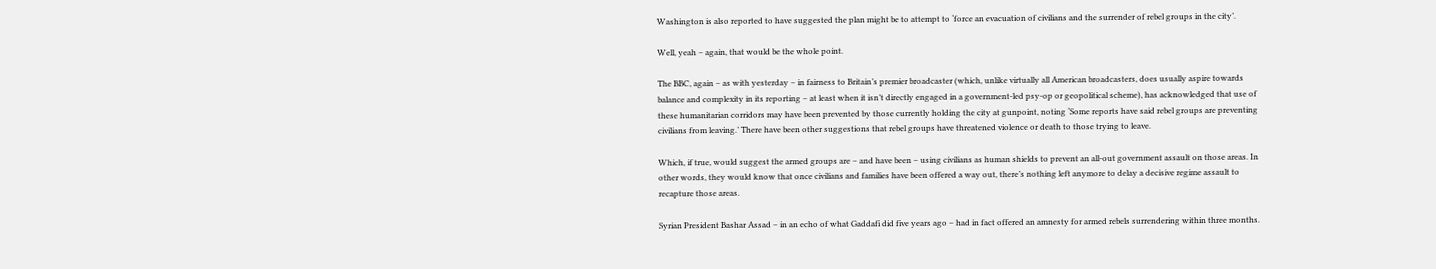Washington is also reported to have suggested the plan might be to attempt to ‘force an evacuation of civilians and the surrender of rebel groups in the city’.

Well, yeah – again, that would be the whole point.

The BBC, again – as with yesterday – in fairness to Britain’s premier broadcaster (which, unlike virtually all American broadcasters, does usually aspire towards balance and complexity in its reporting – at least when it isn’t directly engaged in a government-led psy-op or geopolitical scheme), has acknowledged that use of these humanitarian corridors may have been prevented by those currently holding the city at gunpoint, noting ‘Some reports have said rebel groups are preventing civilians from leaving.’ There have been other suggestions that rebel groups have threatened violence or death to those trying to leave.

Which, if true, would suggest the armed groups are – and have been – using civilians as human shields to prevent an all-out government assault on those areas. In other words, they would know that once civilians and families have been offered a way out, there’s nothing left anymore to delay a decisive regime assault to recapture those areas.

Syrian President Bashar Assad – in an echo of what Gaddafi did five years ago – had in fact offered an amnesty for armed rebels surrendering within three months.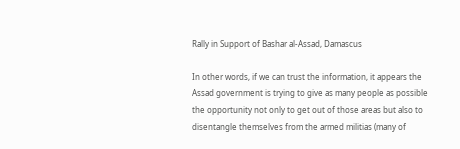Rally in Support of Bashar al-Assad, Damascus

In other words, if we can trust the information, it appears the Assad government is trying to give as many people as possible the opportunity not only to get out of those areas but also to disentangle themselves from the armed militias (many of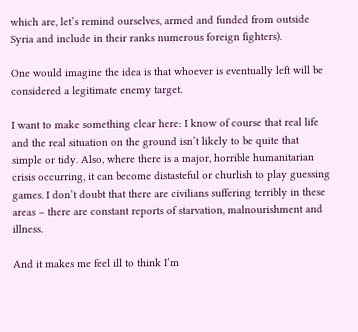which are, let’s remind ourselves, armed and funded from outside Syria and include in their ranks numerous foreign fighters).

One would imagine the idea is that whoever is eventually left will be considered a legitimate enemy target.

I want to make something clear here: I know of course that real life and the real situation on the ground isn’t likely to be quite that simple or tidy. Also, where there is a major, horrible humanitarian crisis occurring, it can become distasteful or churlish to play guessing games. I don’t doubt that there are civilians suffering terribly in these areas – there are constant reports of starvation, malnourishment and illness.

And it makes me feel ill to think I’m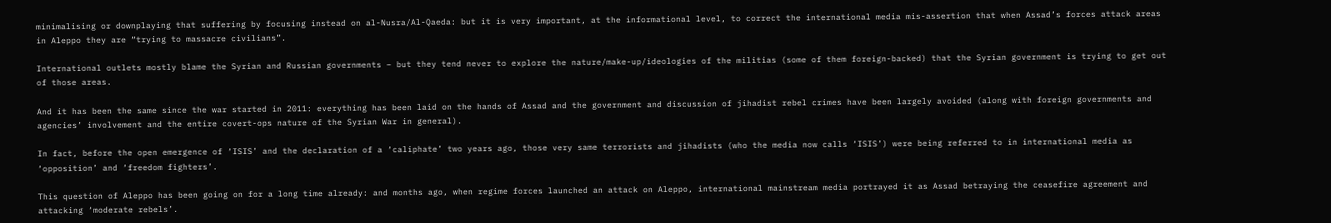minimalising or downplaying that suffering by focusing instead on al-Nusra/Al-Qaeda: but it is very important, at the informational level, to correct the international media mis-assertion that when Assad’s forces attack areas in Aleppo they are “trying to massacre civilians”.

International outlets mostly blame the Syrian and Russian governments – but they tend never to explore the nature/make-up/ideologies of the militias (some of them foreign-backed) that the Syrian government is trying to get out of those areas.

And it has been the same since the war started in 2011: everything has been laid on the hands of Assad and the government and discussion of jihadist rebel crimes have been largely avoided (along with foreign governments and agencies’ involvement and the entire covert-ops nature of the Syrian War in general).

In fact, before the open emergence of ‘ISIS’ and the declaration of a ‘caliphate’ two years ago, those very same terrorists and jihadists (who the media now calls ‘ISIS’) were being referred to in international media as ‘opposition’ and ‘freedom fighters’.

This question of Aleppo has been going on for a long time already: and months ago, when regime forces launched an attack on Aleppo, international mainstream media portrayed it as Assad betraying the ceasefire agreement and attacking ‘moderate rebels’.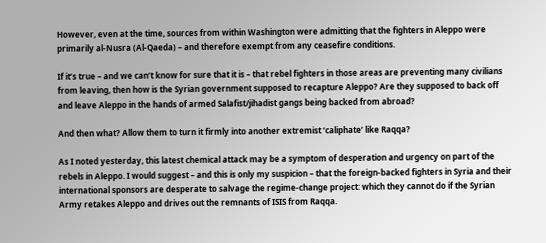However, even at the time, sources from within Washington were admitting that the fighters in Aleppo were primarily al-Nusra (Al-Qaeda) – and therefore exempt from any ceasefire conditions.

If it’s true – and we can’t know for sure that it is – that rebel fighters in those areas are preventing many civilians from leaving, then how is the Syrian government supposed to recapture Aleppo? Are they supposed to back off and leave Aleppo in the hands of armed Salafist/jihadist gangs being backed from abroad?

And then what? Allow them to turn it firmly into another extremist ‘caliphate’ like Raqqa?

As I noted yesterday, this latest chemical attack may be a symptom of desperation and urgency on part of the rebels in Aleppo. I would suggest – and this is only my suspicion – that the foreign-backed fighters in Syria and their international sponsors are desperate to salvage the regime-change project: which they cannot do if the Syrian Army retakes Aleppo and drives out the remnants of ISIS from Raqqa.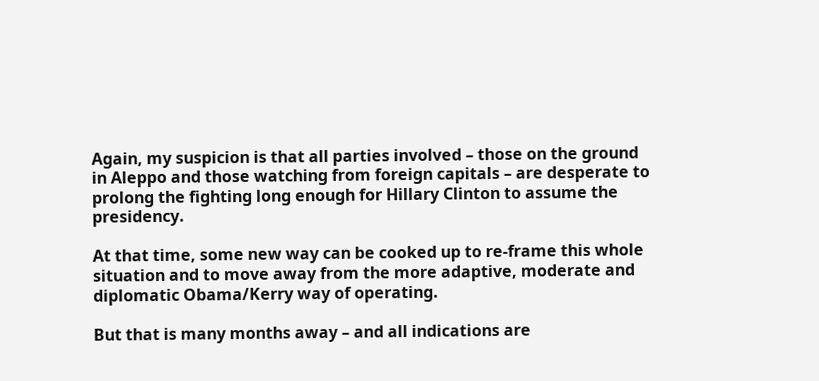Again, my suspicion is that all parties involved – those on the ground in Aleppo and those watching from foreign capitals – are desperate to prolong the fighting long enough for Hillary Clinton to assume the presidency.

At that time, some new way can be cooked up to re-frame this whole situation and to move away from the more adaptive, moderate and diplomatic Obama/Kerry way of operating.

But that is many months away – and all indications are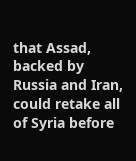that Assad, backed by Russia and Iran, could retake all of Syria before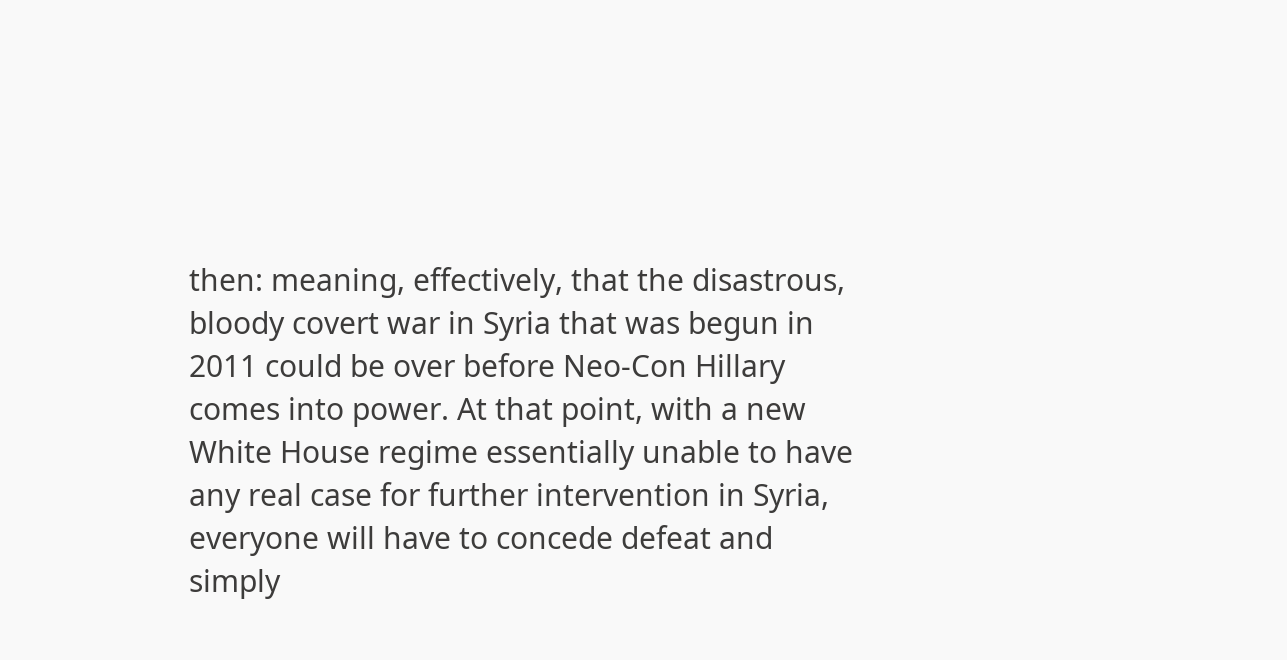then: meaning, effectively, that the disastrous, bloody covert war in Syria that was begun in 2011 could be over before Neo-Con Hillary comes into power. At that point, with a new White House regime essentially unable to have any real case for further intervention in Syria, everyone will have to concede defeat and simply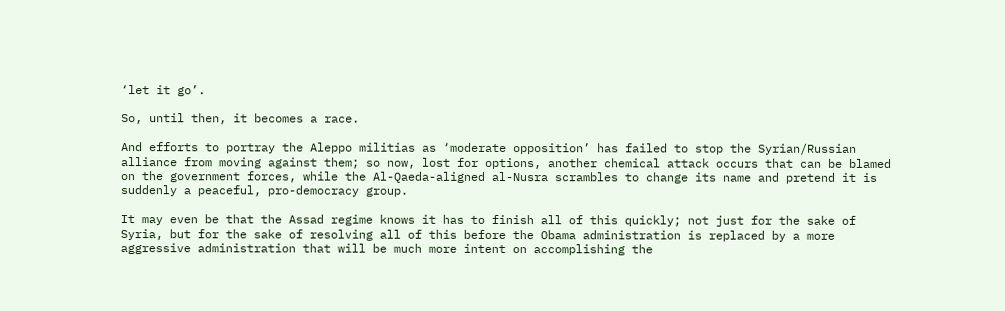‘let it go’.

So, until then, it becomes a race.

And efforts to portray the Aleppo militias as ‘moderate opposition’ has failed to stop the Syrian/Russian alliance from moving against them; so now, lost for options, another chemical attack occurs that can be blamed on the government forces, while the Al-Qaeda-aligned al-Nusra scrambles to change its name and pretend it is suddenly a peaceful, pro-democracy group.

It may even be that the Assad regime knows it has to finish all of this quickly; not just for the sake of Syria, but for the sake of resolving all of this before the Obama administration is replaced by a more aggressive administration that will be much more intent on accomplishing the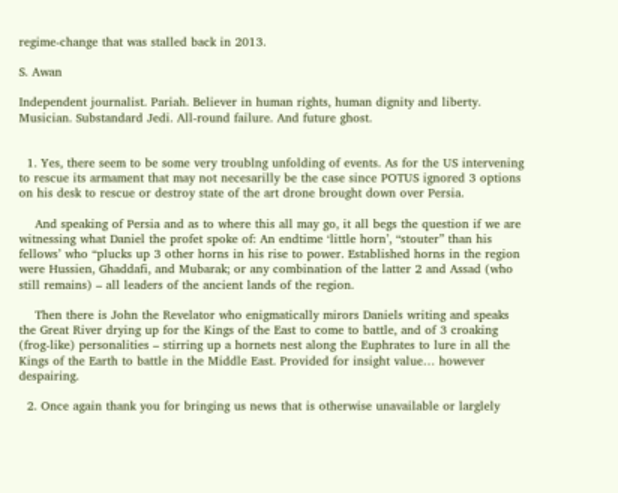regime-change that was stalled back in 2013.

S. Awan

Independent journalist. Pariah. Believer in human rights, human dignity and liberty. Musician. Substandard Jedi. All-round failure. And future ghost.


  1. Yes, there seem to be some very troublng unfolding of events. As for the US intervening to rescue its armament that may not necesarilly be the case since POTUS ignored 3 options on his desk to rescue or destroy state of the art drone brought down over Persia.

    And speaking of Persia and as to where this all may go, it all begs the question if we are witnessing what Daniel the profet spoke of: An endtime ‘little horn’, “stouter” than his fellows’ who “plucks up 3 other horns in his rise to power. Established horns in the region were Hussien, Ghaddafi, and Mubarak; or any combination of the latter 2 and Assad (who still remains) – all leaders of the ancient lands of the region.

    Then there is John the Revelator who enigmatically mirors Daniels writing and speaks the Great River drying up for the Kings of the East to come to battle, and of 3 croaking (frog-like) personalities – stirring up a hornets nest along the Euphrates to lure in all the Kings of the Earth to battle in the Middle East. Provided for insight value… however despairing.

  2. Once again thank you for bringing us news that is otherwise unavailable or larglely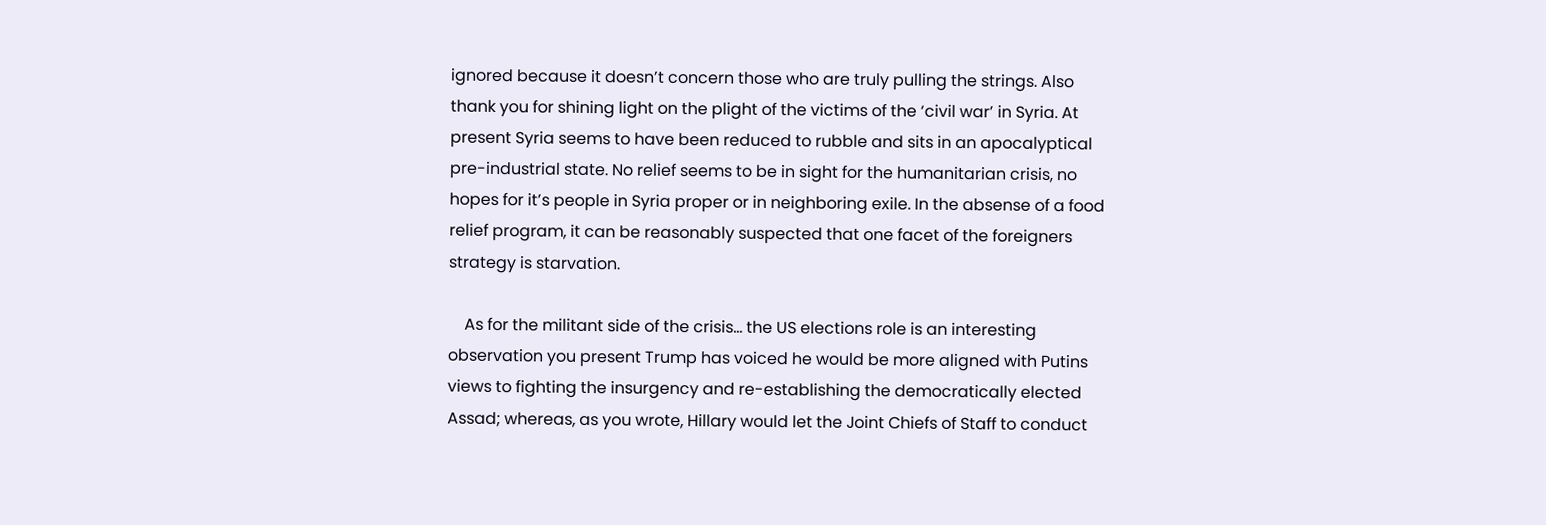ignored because it doesn’t concern those who are truly pulling the strings. Also thank you for shining light on the plight of the victims of the ‘civil war’ in Syria. At present Syria seems to have been reduced to rubble and sits in an apocalyptical pre-industrial state. No relief seems to be in sight for the humanitarian crisis, no hopes for it’s people in Syria proper or in neighboring exile. In the absense of a food relief program, it can be reasonably suspected that one facet of the foreigners strategy is starvation.

    As for the militant side of the crisis… the US elections role is an interesting observation you present Trump has voiced he would be more aligned with Putins views to fighting the insurgency and re-establishing the democratically elected Assad; whereas, as you wrote, Hillary would let the Joint Chiefs of Staff to conduct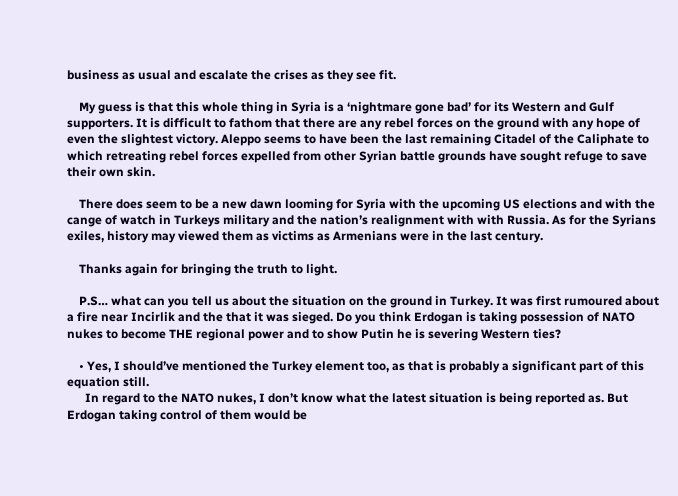business as usual and escalate the crises as they see fit.

    My guess is that this whole thing in Syria is a ‘nightmare gone bad’ for its Western and Gulf supporters. It is difficult to fathom that there are any rebel forces on the ground with any hope of even the slightest victory. Aleppo seems to have been the last remaining Citadel of the Caliphate to which retreating rebel forces expelled from other Syrian battle grounds have sought refuge to save their own skin.

    There does seem to be a new dawn looming for Syria with the upcoming US elections and with the cange of watch in Turkeys military and the nation’s realignment with with Russia. As for the Syrians exiles, history may viewed them as victims as Armenians were in the last century.

    Thanks again for bringing the truth to light.

    P.S… what can you tell us about the situation on the ground in Turkey. It was first rumoured about a fire near Incirlik and the that it was sieged. Do you think Erdogan is taking possession of NATO nukes to become THE regional power and to show Putin he is severing Western ties?

    • Yes, I should’ve mentioned the Turkey element too, as that is probably a significant part of this equation still.
      In regard to the NATO nukes, I don’t know what the latest situation is being reported as. But Erdogan taking control of them would be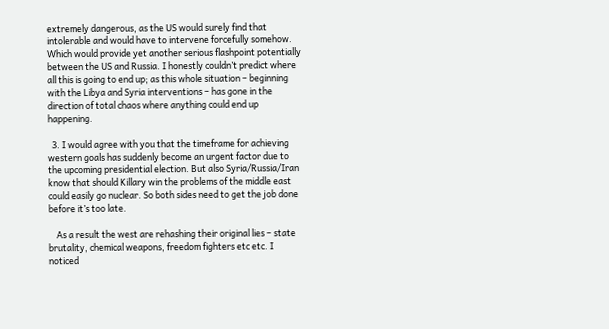extremely dangerous, as the US would surely find that intolerable and would have to intervene forcefully somehow. Which would provide yet another serious flashpoint potentially between the US and Russia. I honestly couldn’t predict where all this is going to end up; as this whole situation – beginning with the Libya and Syria interventions – has gone in the direction of total chaos where anything could end up happening.

  3. I would agree with you that the timeframe for achieving western goals has suddenly become an urgent factor due to the upcoming presidential election. But also Syria/Russia/Iran know that should Killary win the problems of the middle east could easily go nuclear. So both sides need to get the job done before it’s too late.

    As a result the west are rehashing their original lies – state brutality, chemical weapons, freedom fighters etc etc. I noticed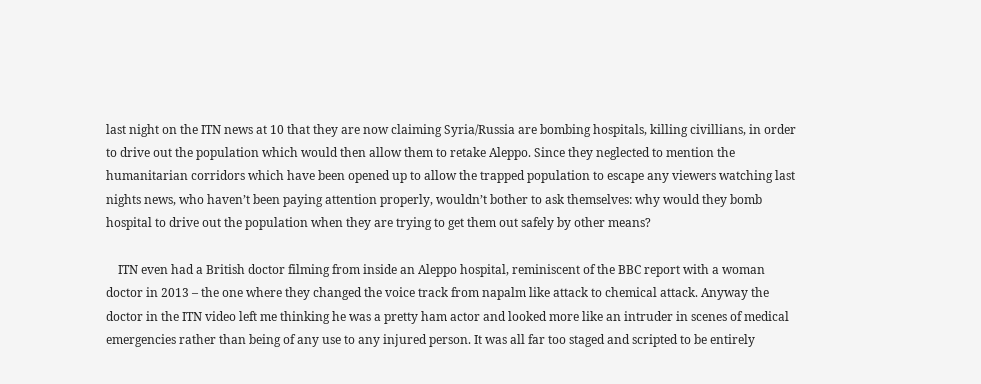last night on the ITN news at 10 that they are now claiming Syria/Russia are bombing hospitals, killing civillians, in order to drive out the population which would then allow them to retake Aleppo. Since they neglected to mention the humanitarian corridors which have been opened up to allow the trapped population to escape any viewers watching last nights news, who haven’t been paying attention properly, wouldn’t bother to ask themselves: why would they bomb hospital to drive out the population when they are trying to get them out safely by other means?

    ITN even had a British doctor filming from inside an Aleppo hospital, reminiscent of the BBC report with a woman doctor in 2013 – the one where they changed the voice track from napalm like attack to chemical attack. Anyway the doctor in the ITN video left me thinking he was a pretty ham actor and looked more like an intruder in scenes of medical emergencies rather than being of any use to any injured person. It was all far too staged and scripted to be entirely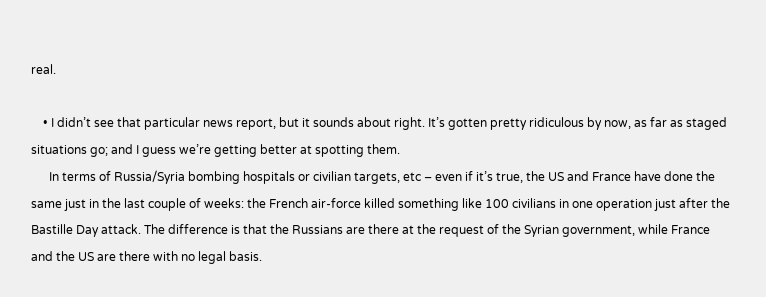real.

    • I didn’t see that particular news report, but it sounds about right. It’s gotten pretty ridiculous by now, as far as staged situations go; and I guess we’re getting better at spotting them.
      In terms of Russia/Syria bombing hospitals or civilian targets, etc – even if it’s true, the US and France have done the same just in the last couple of weeks: the French air-force killed something like 100 civilians in one operation just after the Bastille Day attack. The difference is that the Russians are there at the request of the Syrian government, while France and the US are there with no legal basis.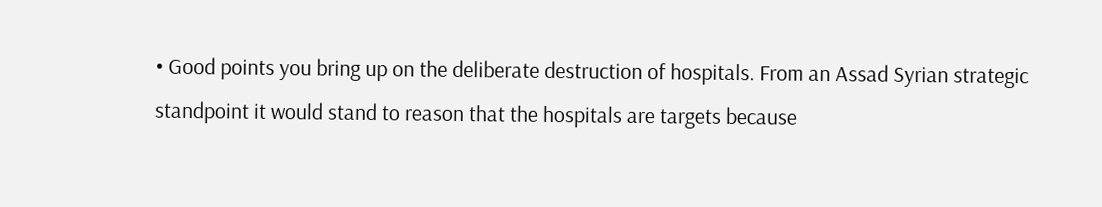• Good points you bring up on the deliberate destruction of hospitals. From an Assad Syrian strategic standpoint it would stand to reason that the hospitals are targets because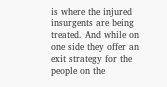is where the injured insurgents are being treated. And while on one side they offer an exit strategy for the people on the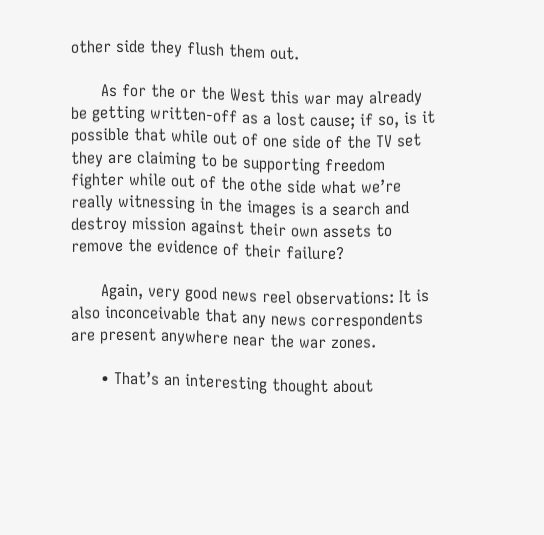other side they flush them out.

      As for the or the West this war may already be getting written-off as a lost cause; if so, is it possible that while out of one side of the TV set they are claiming to be supporting freedom fighter while out of the othe side what we’re really witnessing in the images is a search and destroy mission against their own assets to remove the evidence of their failure?

      Again, very good news reel observations: It is also inconceivable that any news correspondents are present anywhere near the war zones.

      • That’s an interesting thought about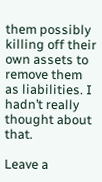them possibly killing off their own assets to remove them as liabilities. I hadn’t really thought about that.

Leave a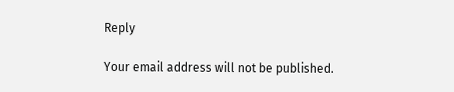Reply

Your email address will not be published.